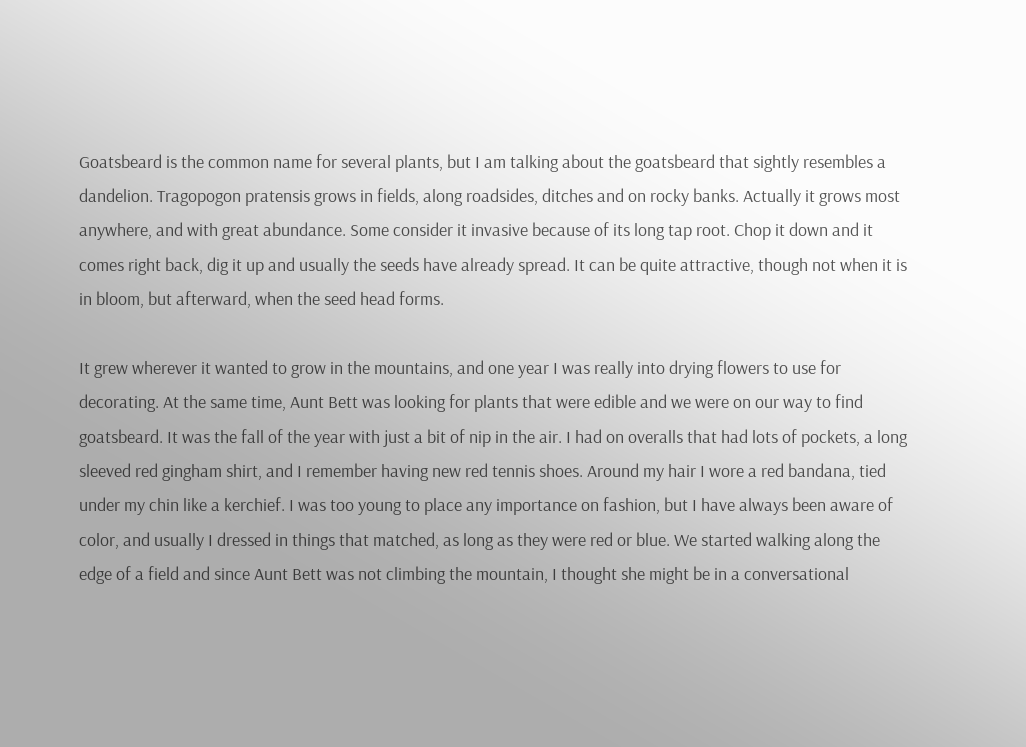Goatsbeard is the common name for several plants, but I am talking about the goatsbeard that sightly resembles a dandelion. Tragopogon pratensis grows in fields, along roadsides, ditches and on rocky banks. Actually it grows most anywhere, and with great abundance. Some consider it invasive because of its long tap root. Chop it down and it comes right back, dig it up and usually the seeds have already spread. It can be quite attractive, though not when it is in bloom, but afterward, when the seed head forms.

It grew wherever it wanted to grow in the mountains, and one year I was really into drying flowers to use for decorating. At the same time, Aunt Bett was looking for plants that were edible and we were on our way to find goatsbeard. It was the fall of the year with just a bit of nip in the air. I had on overalls that had lots of pockets, a long sleeved red gingham shirt, and I remember having new red tennis shoes. Around my hair I wore a red bandana, tied under my chin like a kerchief. I was too young to place any importance on fashion, but I have always been aware of color, and usually I dressed in things that matched, as long as they were red or blue. We started walking along the edge of a field and since Aunt Bett was not climbing the mountain, I thought she might be in a conversational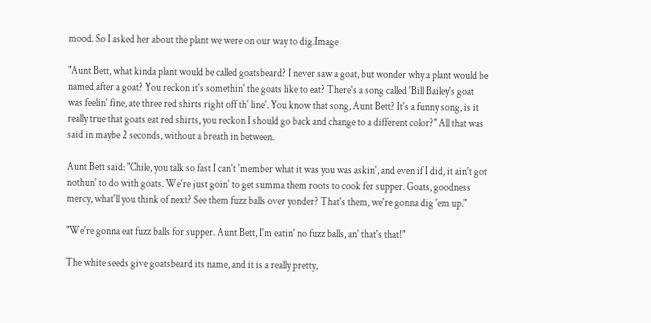mood. So I asked her about the plant we were on our way to dig.Image

"Aunt Bett, what kinda plant would be called goatsbeard? I never saw a goat, but wonder why a plant would be named after a goat? You reckon it's somethin' the goats like to eat? There's a song called 'Bill Bailey's goat was feelin' fine, ate three red shirts right off th' line'. You know that song, Aunt Bett? It's a funny song, is it really true that goats eat red shirts, you reckon I should go back and change to a different color?" All that was said in maybe 2 seconds, without a breath in between.

Aunt Bett said: "Chile, you talk so fast I can't 'member what it was you was askin', and even if I did, it ain't got nothun' to do with goats. We're just goin' to get summa them roots to cook fer supper. Goats, goodness mercy, what'll you think of next? See them fuzz balls over yonder? That's them, we're gonna dig 'em up."

"We're gonna eat fuzz balls for supper. Aunt Bett, I'm eatin' no fuzz balls, an' that's that!"

The white seeds give goatsbeard its name, and it is a really pretty,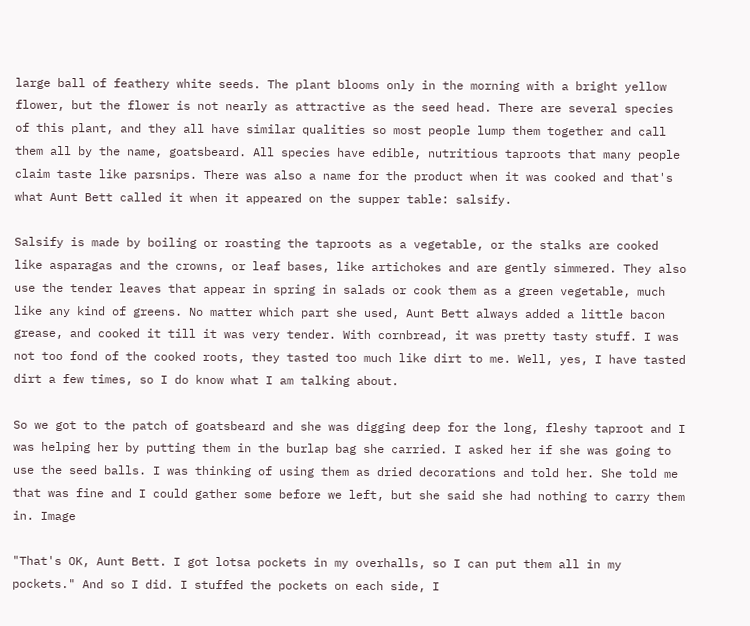large ball of feathery white seeds. The plant blooms only in the morning with a bright yellow flower, but the flower is not nearly as attractive as the seed head. There are several species of this plant, and they all have similar qualities so most people lump them together and call them all by the name, goatsbeard. All species have edible, nutritious taproots that many people claim taste like parsnips. There was also a name for the product when it was cooked and that's what Aunt Bett called it when it appeared on the supper table: salsify.

Salsify is made by boiling or roasting the taproots as a vegetable, or the stalks are cooked like asparagas and the crowns, or leaf bases, like artichokes and are gently simmered. They also use the tender leaves that appear in spring in salads or cook them as a green vegetable, much like any kind of greens. No matter which part she used, Aunt Bett always added a little bacon grease, and cooked it till it was very tender. With cornbread, it was pretty tasty stuff. I was not too fond of the cooked roots, they tasted too much like dirt to me. Well, yes, I have tasted dirt a few times, so I do know what I am talking about.

So we got to the patch of goatsbeard and she was digging deep for the long, fleshy taproot and I was helping her by putting them in the burlap bag she carried. I asked her if she was going to use the seed balls. I was thinking of using them as dried decorations and told her. She told me that was fine and I could gather some before we left, but she said she had nothing to carry them in. Image

"That's OK, Aunt Bett. I got lotsa pockets in my overhalls, so I can put them all in my pockets." And so I did. I stuffed the pockets on each side, I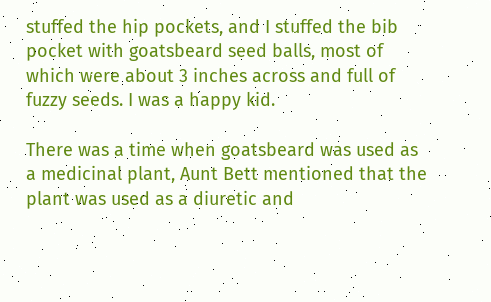stuffed the hip pockets, and I stuffed the bib pocket with goatsbeard seed balls, most of which were about 3 inches across and full of fuzzy seeds. I was a happy kid.

There was a time when goatsbeard was used as a medicinal plant, Aunt Bett mentioned that the plant was used as a diuretic and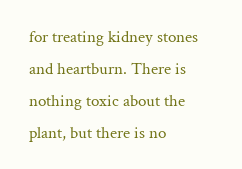for treating kidney stones and heartburn. There is nothing toxic about the plant, but there is no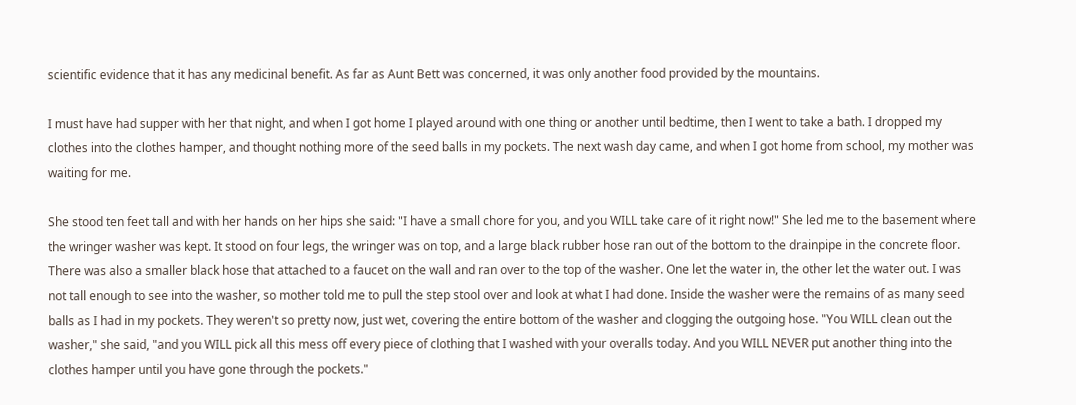scientific evidence that it has any medicinal benefit. As far as Aunt Bett was concerned, it was only another food provided by the mountains.

I must have had supper with her that night, and when I got home I played around with one thing or another until bedtime, then I went to take a bath. I dropped my clothes into the clothes hamper, and thought nothing more of the seed balls in my pockets. The next wash day came, and when I got home from school, my mother was waiting for me.

She stood ten feet tall and with her hands on her hips she said: "I have a small chore for you, and you WILL take care of it right now!" She led me to the basement where the wringer washer was kept. It stood on four legs, the wringer was on top, and a large black rubber hose ran out of the bottom to the drainpipe in the concrete floor. There was also a smaller black hose that attached to a faucet on the wall and ran over to the top of the washer. One let the water in, the other let the water out. I was not tall enough to see into the washer, so mother told me to pull the step stool over and look at what I had done. Inside the washer were the remains of as many seed balls as I had in my pockets. They weren't so pretty now, just wet, covering the entire bottom of the washer and clogging the outgoing hose. "You WILL clean out the washer," she said, "and you WILL pick all this mess off every piece of clothing that I washed with your overalls today. And you WILL NEVER put another thing into the clothes hamper until you have gone through the pockets."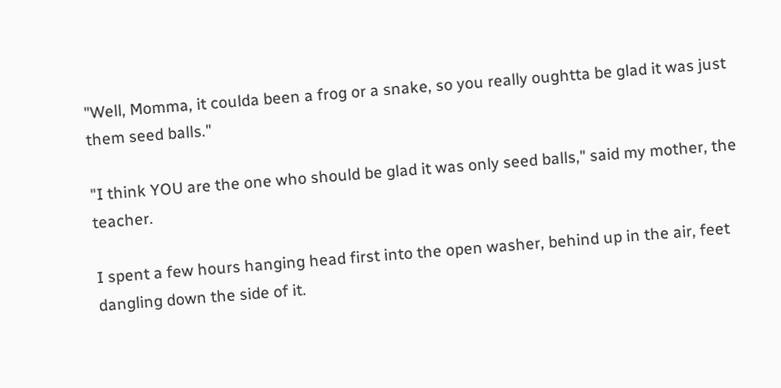"Well, Momma, it coulda been a frog or a snake, so you really oughtta be glad it was just them seed balls."

"I think YOU are the one who should be glad it was only seed balls," said my mother, the teacher.

I spent a few hours hanging head first into the open washer, behind up in the air, feet dangling down the side of it.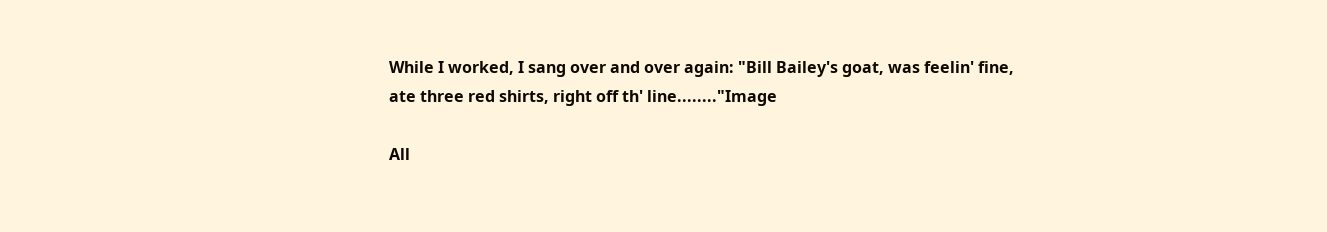While I worked, I sang over and over again: "Bill Bailey's goat, was feelin' fine, ate three red shirts, right off th' line........"Image

All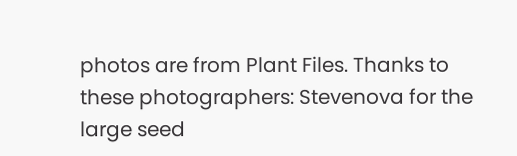photos are from Plant Files. Thanks to these photographers: Stevenova for the large seed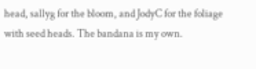head, sallyg for the bloom, and JodyC for the foliage with seed heads. The bandana is my own.